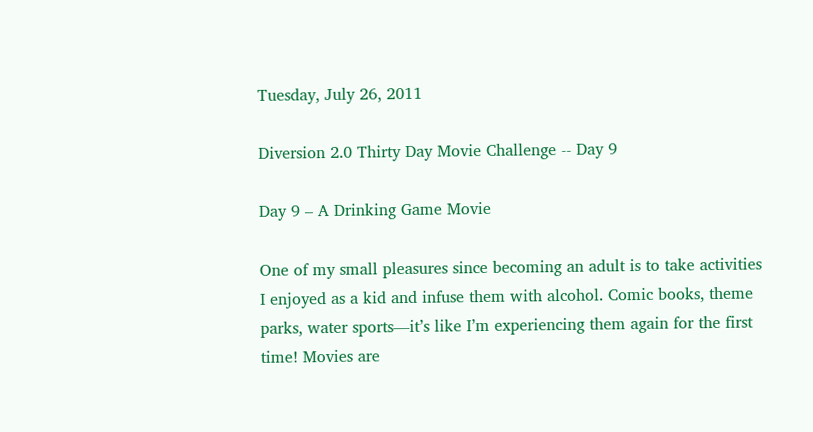Tuesday, July 26, 2011

Diversion 2.0 Thirty Day Movie Challenge -- Day 9

Day 9 – A Drinking Game Movie

One of my small pleasures since becoming an adult is to take activities I enjoyed as a kid and infuse them with alcohol. Comic books, theme parks, water sports—it’s like I’m experiencing them again for the first time! Movies are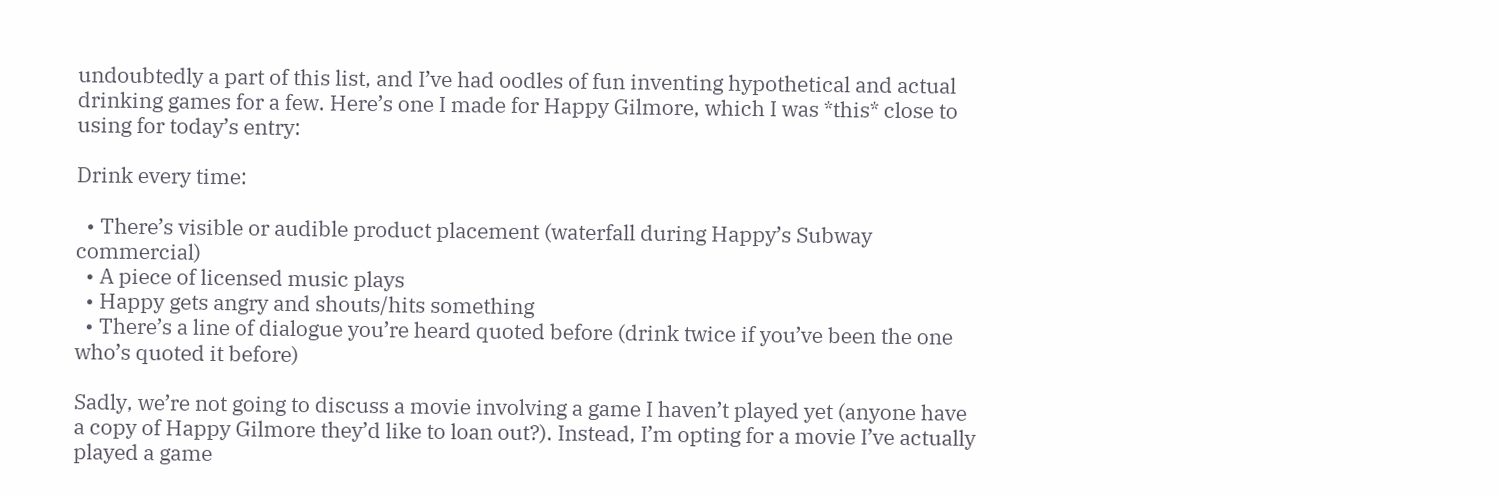undoubtedly a part of this list, and I’ve had oodles of fun inventing hypothetical and actual drinking games for a few. Here’s one I made for Happy Gilmore, which I was *this* close to using for today’s entry:

Drink every time:

  • There’s visible or audible product placement (waterfall during Happy’s Subway commercial)
  • A piece of licensed music plays
  • Happy gets angry and shouts/hits something
  • There’s a line of dialogue you’re heard quoted before (drink twice if you’ve been the one who’s quoted it before)

Sadly, we’re not going to discuss a movie involving a game I haven’t played yet (anyone have a copy of Happy Gilmore they’d like to loan out?). Instead, I’m opting for a movie I’ve actually played a game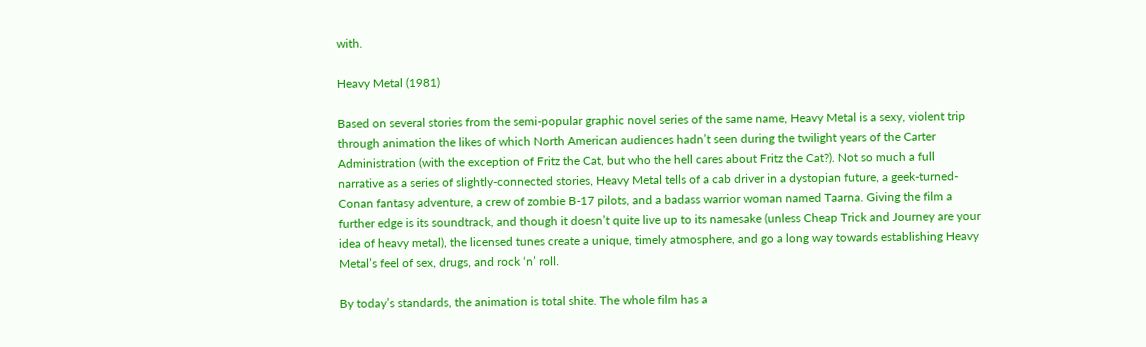with.

Heavy Metal (1981)

Based on several stories from the semi-popular graphic novel series of the same name, Heavy Metal is a sexy, violent trip through animation the likes of which North American audiences hadn’t seen during the twilight years of the Carter Administration (with the exception of Fritz the Cat, but who the hell cares about Fritz the Cat?). Not so much a full narrative as a series of slightly-connected stories, Heavy Metal tells of a cab driver in a dystopian future, a geek-turned-Conan fantasy adventure, a crew of zombie B-17 pilots, and a badass warrior woman named Taarna. Giving the film a further edge is its soundtrack, and though it doesn’t quite live up to its namesake (unless Cheap Trick and Journey are your idea of heavy metal), the licensed tunes create a unique, timely atmosphere, and go a long way towards establishing Heavy Metal’s feel of sex, drugs, and rock ‘n’ roll.

By today’s standards, the animation is total shite. The whole film has a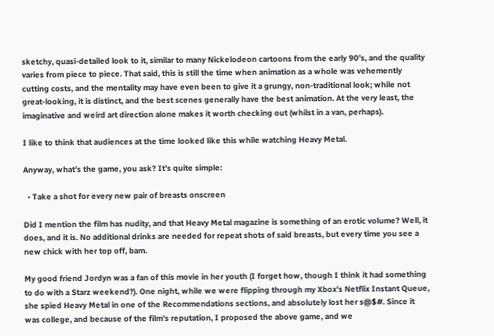sketchy, quasi-detailed look to it, similar to many Nickelodeon cartoons from the early 90’s, and the quality varies from piece to piece. That said, this is still the time when animation as a whole was vehemently cutting costs, and the mentality may have even been to give it a grungy, non-traditional look; while not great-looking, it is distinct, and the best scenes generally have the best animation. At the very least, the imaginative and weird art direction alone makes it worth checking out (whilst in a van, perhaps).

I like to think that audiences at the time looked like this while watching Heavy Metal.

Anyway, what’s the game, you ask? It’s quite simple:

  • Take a shot for every new pair of breasts onscreen

Did I mention the film has nudity, and that Heavy Metal magazine is something of an erotic volume? Well, it does, and it is. No additional drinks are needed for repeat shots of said breasts, but every time you see a new chick with her top off, bam.

My good friend Jordyn was a fan of this movie in her youth (I forget how, though I think it had something to do with a Starz weekend?). One night, while we were flipping through my Xbox’s Netflix Instant Queue, she spied Heavy Metal in one of the Recommendations sections, and absolutely lost her s@$#. Since it was college, and because of the film’s reputation, I proposed the above game, and we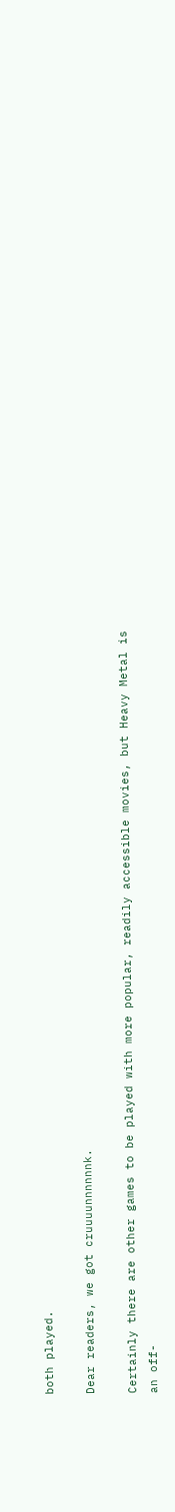both played.

Dear readers, we got cruuuunnnnnnk.

Certainly there are other games to be played with more popular, readily accessible movies, but Heavy Metal is an off-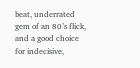beat, underrated gem of an 80’s flick, and a good choice for indecisive,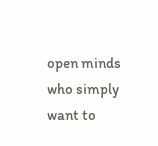open minds who simply want to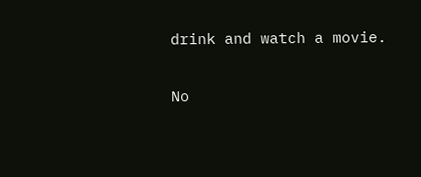drink and watch a movie.

No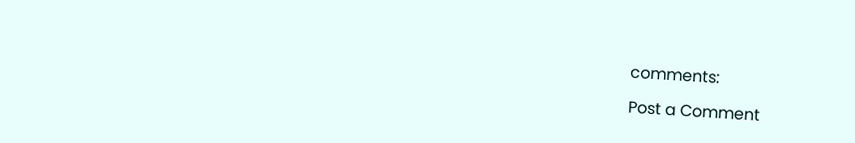comments:

Post a Comment